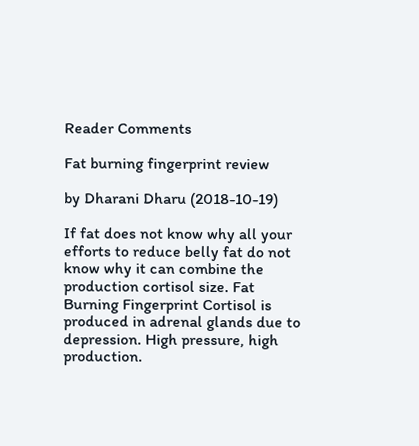Reader Comments

Fat burning fingerprint review

by Dharani Dharu (2018-10-19)

If fat does not know why all your efforts to reduce belly fat do not know why it can combine the production cortisol size. Fat Burning Fingerprint Cortisol is produced in adrenal glands due to depression. High pressure, high production.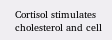Cortisol stimulates cholesterol and cell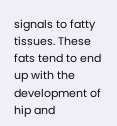signals to fatty tissues. These fats tend to end up with the development of hip and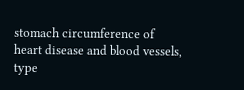stomach circumference of heart disease and blood vessels, type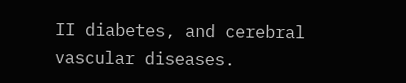II diabetes, and cerebral vascular diseases.